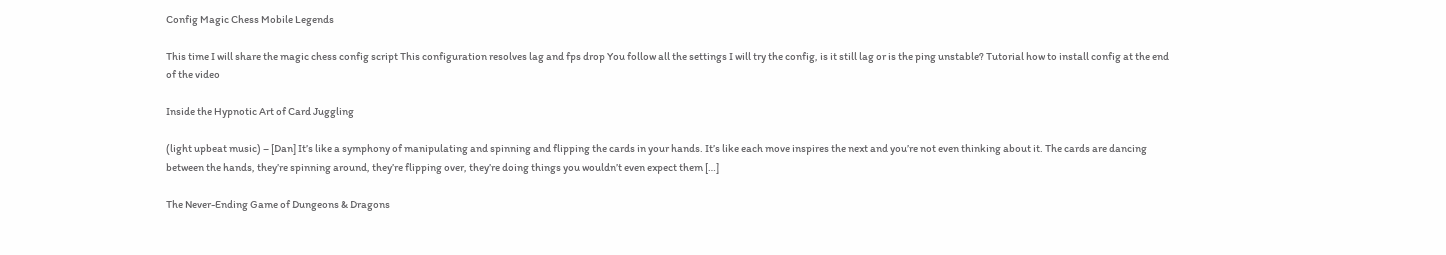Config Magic Chess Mobile Legends

This time I will share the magic chess config script This configuration resolves lag and fps drop You follow all the settings I will try the config, is it still lag or is the ping unstable? Tutorial how to install config at the end of the video

Inside the Hypnotic Art of Card Juggling

(light upbeat music) – [Dan] It’s like a symphony of manipulating and spinning and flipping the cards in your hands. It’s like each move inspires the next and you’re not even thinking about it. The cards are dancing between the hands, they’re spinning around, they’re flipping over, they’re doing things you wouldn’t even expect them […]

The Never-Ending Game of Dungeons & Dragons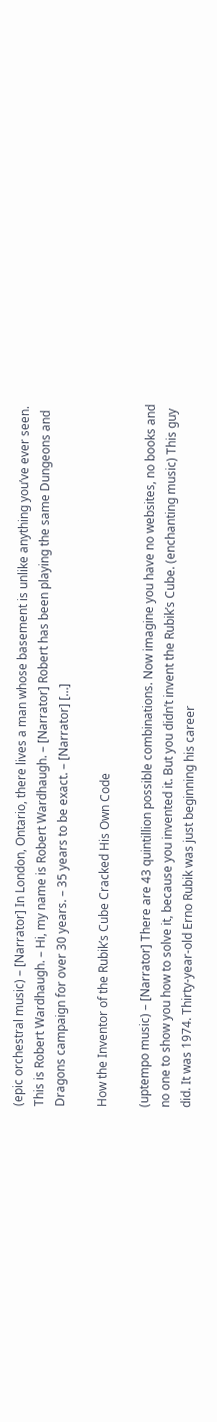(epic orchestral music) – [Narrator] In London, Ontario, there lives a man whose basement is unlike anything you’ve ever seen. This is Robert Wardhaugh. – Hi, my name is Robert Wardhaugh. – [Narrator] Robert has been playing the same Dungeons and Dragons campaign for over 30 years. – 35 years to be exact. – [Narrator] […]

How the Inventor of the Rubik’s Cube Cracked His Own Code

(uptempo music) – [Narrator] There are 43 quintillion possible combinations. Now imagine you have no websites, no books and no one to show you how to solve it, because you invented it. But you didn’t invent the Rubik’s Cube. (enchanting music) This guy did. It was 1974. Thirty-year-old Erno Rubik was just beginning his career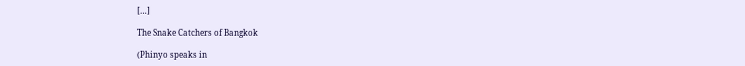[…]

The Snake Catchers of Bangkok

(Phinyo speaks in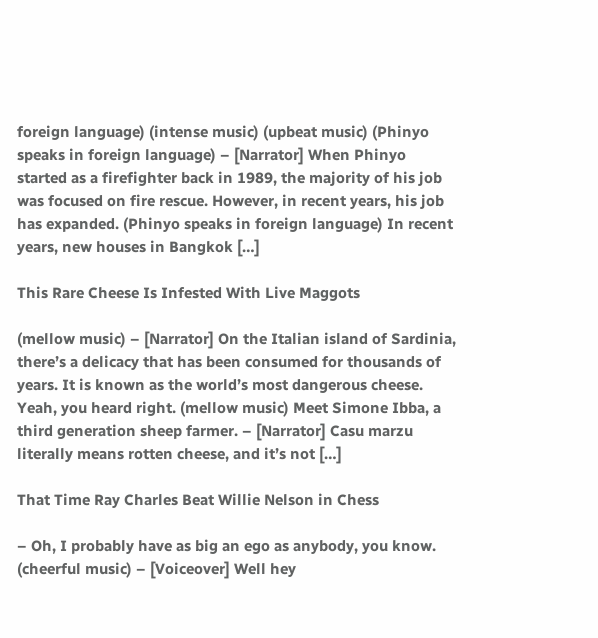foreign language) (intense music) (upbeat music) (Phinyo speaks in foreign language) – [Narrator] When Phinyo started as a firefighter back in 1989, the majority of his job was focused on fire rescue. However, in recent years, his job has expanded. (Phinyo speaks in foreign language) In recent years, new houses in Bangkok […]

This Rare Cheese Is Infested With Live Maggots

(mellow music) – [Narrator] On the Italian island of Sardinia, there’s a delicacy that has been consumed for thousands of years. It is known as the world’s most dangerous cheese. Yeah, you heard right. (mellow music) Meet Simone Ibba, a third generation sheep farmer. – [Narrator] Casu marzu literally means rotten cheese, and it’s not […]

That Time Ray Charles Beat Willie Nelson in Chess

– Oh, I probably have as big an ego as anybody, you know. (cheerful music) – [Voiceover] Well hey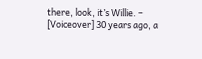there, look, it’s Willie. – [Voiceover] 30 years ago, a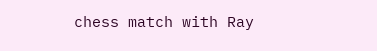chess match with Ray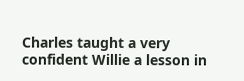Charles taught a very confident Willie a lesson in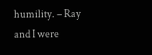humility. – Ray and I were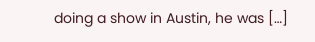doing a show in Austin, he was […]